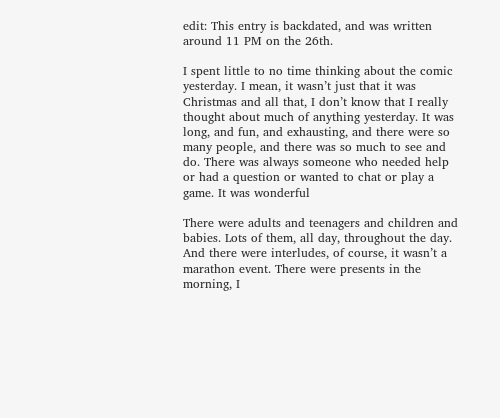edit: This entry is backdated, and was written around 11 PM on the 26th.

I spent little to no time thinking about the comic yesterday. I mean, it wasn’t just that it was Christmas and all that, I don’t know that I really thought about much of anything yesterday. It was long, and fun, and exhausting, and there were so many people, and there was so much to see and do. There was always someone who needed help or had a question or wanted to chat or play a game. It was wonderful

There were adults and teenagers and children and babies. Lots of them, all day, throughout the day. And there were interludes, of course, it wasn’t a marathon event. There were presents in the morning, I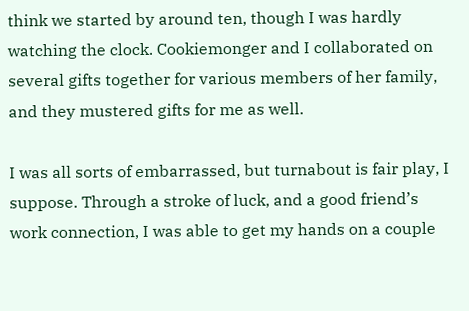think we started by around ten, though I was hardly watching the clock. Cookiemonger and I collaborated on several gifts together for various members of her family, and they mustered gifts for me as well.

I was all sorts of embarrassed, but turnabout is fair play, I suppose. Through a stroke of luck, and a good friend’s work connection, I was able to get my hands on a couple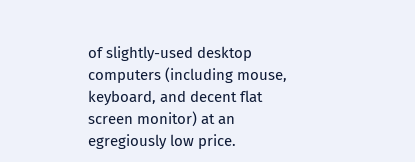of slightly-used desktop computers (including mouse, keyboard, and decent flat screen monitor) at an egregiously low price.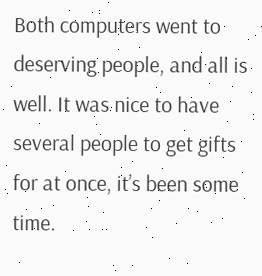Both computers went to deserving people, and all is well. It was nice to have several people to get gifts for at once, it’s been some time.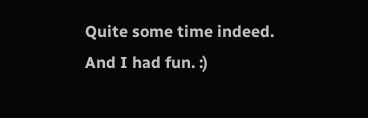Quite some time indeed. And I had fun. :)